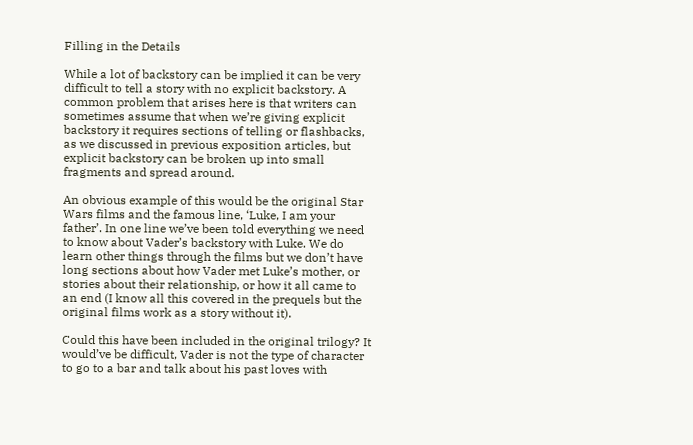Filling in the Details

While a lot of backstory can be implied it can be very difficult to tell a story with no explicit backstory. A common problem that arises here is that writers can sometimes assume that when we’re giving explicit backstory it requires sections of telling or flashbacks, as we discussed in previous exposition articles, but explicit backstory can be broken up into small fragments and spread around.

An obvious example of this would be the original Star Wars films and the famous line, ‘Luke, I am your father’. In one line we’ve been told everything we need to know about Vader’s backstory with Luke. We do learn other things through the films but we don’t have long sections about how Vader met Luke’s mother, or stories about their relationship, or how it all came to an end (I know all this covered in the prequels but the original films work as a story without it).

Could this have been included in the original trilogy? It would’ve be difficult, Vader is not the type of character to go to a bar and talk about his past loves with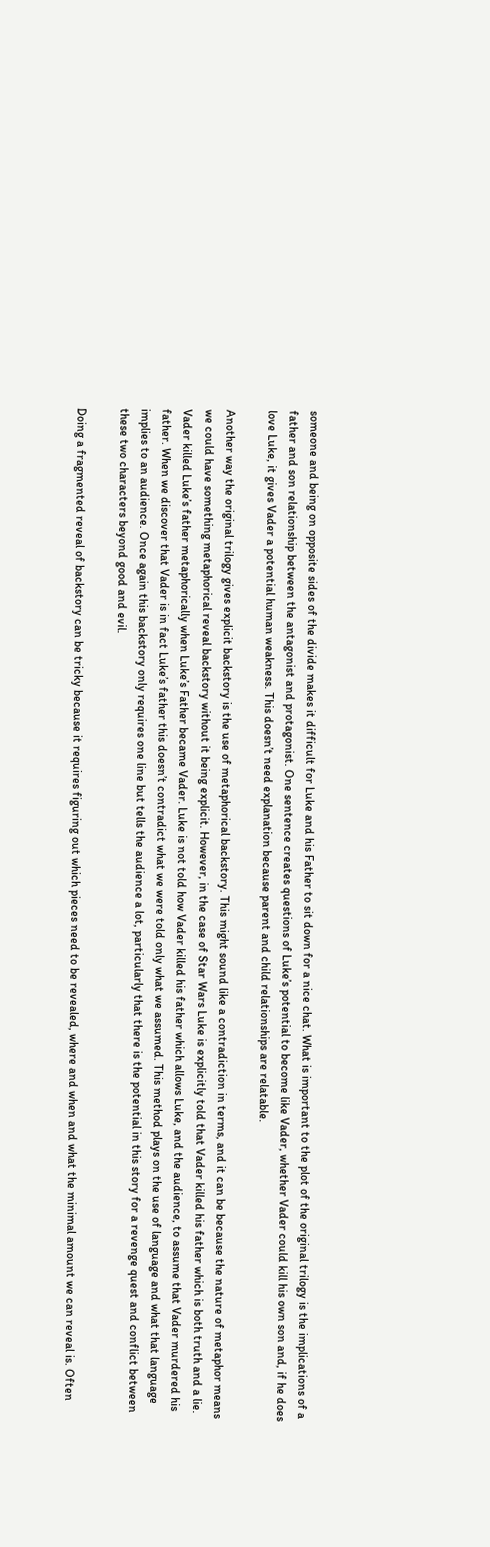someone and being on opposite sides of the divide makes it difficult for Luke and his Father to sit down for a nice chat. What is important to the plot of the original trilogy is the implications of a father and son relationship between the antagonist and protagonist. One sentence creates questions of Luke’s potential to become like Vader, whether Vader could kill his own son and, if he does love Luke, it gives Vader a potential human weakness. This doesn’t need explanation because parent and child relationships are relatable.

Another way the original trilogy gives explicit backstory is the use of metaphorical backstory. This might sound like a contradiction in terms, and it can be because the nature of metaphor means we could have something metaphorical reveal backstory without it being explicit. However, in the case of Star Wars Luke is explicitly told that Vader killed his father which is both truth and a lie. Vader killed Luke’s father metaphorically when Luke’s Father became Vader. Luke is not told how Vader killed his father which allows Luke, and the audience, to assume that Vader murdered his father. When we discover that Vader is in fact Luke’s father this doesn’t contradict what we were told only what we assumed. This method plays on the use of language and what that language implies to an audience. Once again this backstory only requires one line but tells the audience a lot, particularly that there is the potential in this story for a revenge quest and conflict between these two characters beyond good and evil.

Doing a fragmented reveal of backstory can be tricky because it requires figuring out which pieces need to be revealed, where and when and what the minimal amount we can reveal is. Often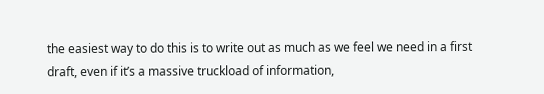the easiest way to do this is to write out as much as we feel we need in a first draft, even if it’s a massive truckload of information,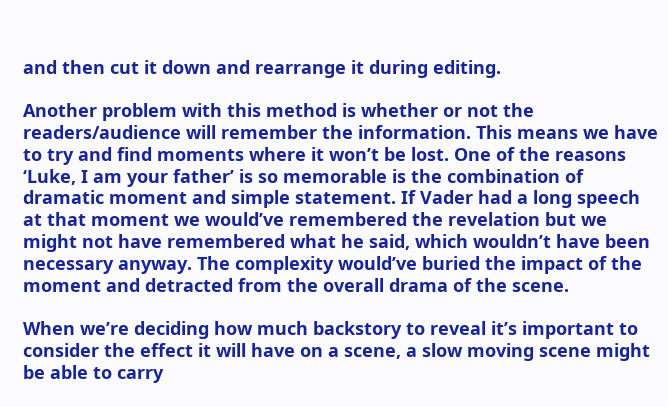and then cut it down and rearrange it during editing.

Another problem with this method is whether or not the readers/audience will remember the information. This means we have to try and find moments where it won’t be lost. One of the reasons ‘Luke, I am your father’ is so memorable is the combination of dramatic moment and simple statement. If Vader had a long speech at that moment we would’ve remembered the revelation but we might not have remembered what he said, which wouldn’t have been necessary anyway. The complexity would’ve buried the impact of the moment and detracted from the overall drama of the scene.

When we’re deciding how much backstory to reveal it’s important to consider the effect it will have on a scene, a slow moving scene might be able to carry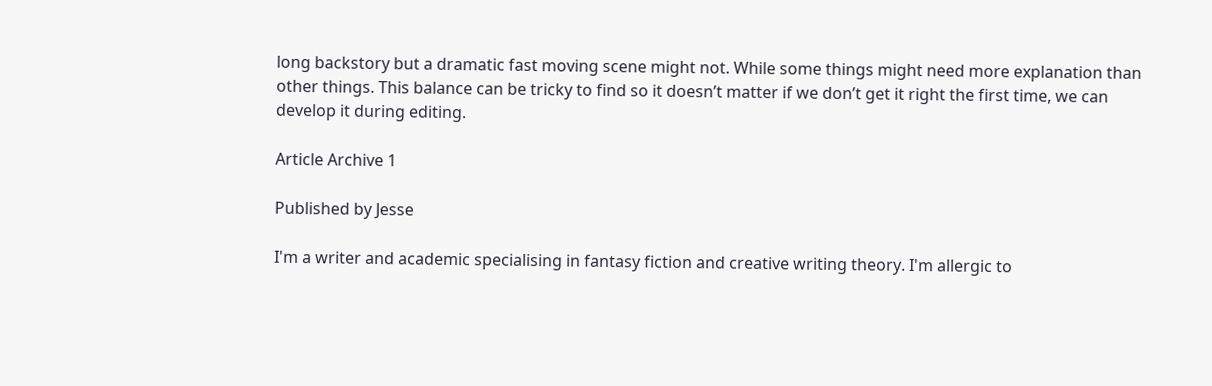long backstory but a dramatic fast moving scene might not. While some things might need more explanation than other things. This balance can be tricky to find so it doesn’t matter if we don’t get it right the first time, we can develop it during editing.

Article Archive 1

Published by Jesse

I'm a writer and academic specialising in fantasy fiction and creative writing theory. I'm allergic to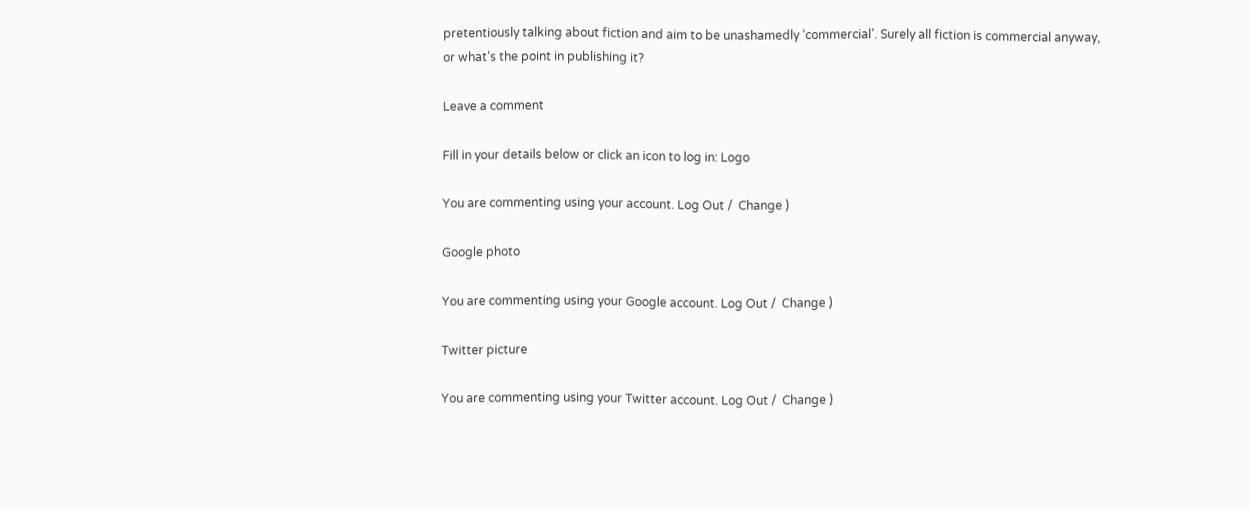pretentiously talking about fiction and aim to be unashamedly ‘commercial’. Surely all fiction is commercial anyway, or what’s the point in publishing it?

Leave a comment

Fill in your details below or click an icon to log in: Logo

You are commenting using your account. Log Out /  Change )

Google photo

You are commenting using your Google account. Log Out /  Change )

Twitter picture

You are commenting using your Twitter account. Log Out /  Change )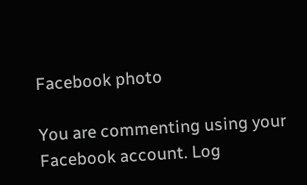Facebook photo

You are commenting using your Facebook account. Log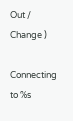Out /  Change )

Connecting to %s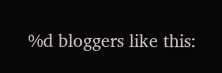%d bloggers like this: